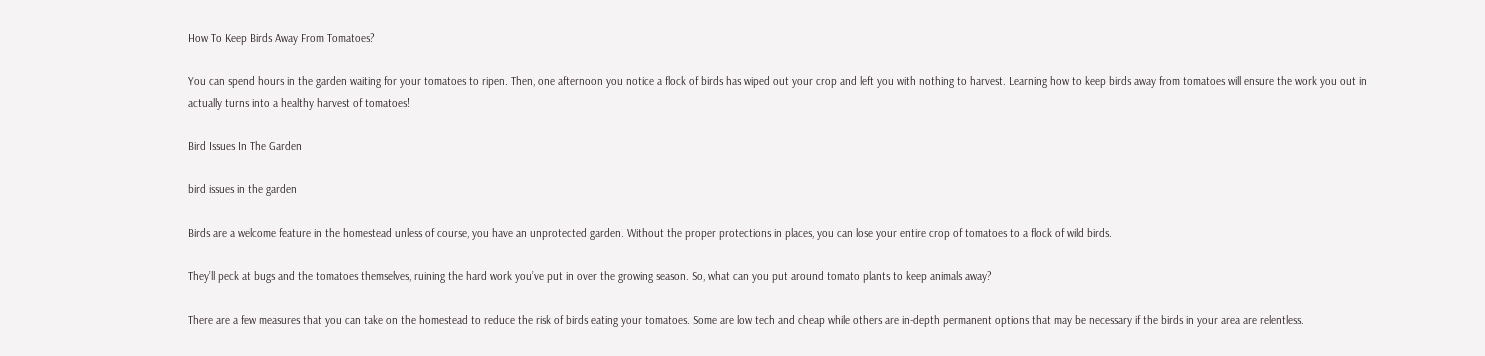How To Keep Birds Away From Tomatoes?

You can spend hours in the garden waiting for your tomatoes to ripen. Then, one afternoon you notice a flock of birds has wiped out your crop and left you with nothing to harvest. Learning how to keep birds away from tomatoes will ensure the work you out in actually turns into a healthy harvest of tomatoes!

Bird Issues In The Garden

bird issues in the garden

Birds are a welcome feature in the homestead unless of course, you have an unprotected garden. Without the proper protections in places, you can lose your entire crop of tomatoes to a flock of wild birds.

They’ll peck at bugs and the tomatoes themselves, ruining the hard work you’ve put in over the growing season. So, what can you put around tomato plants to keep animals away?

There are a few measures that you can take on the homestead to reduce the risk of birds eating your tomatoes. Some are low tech and cheap while others are in-depth permanent options that may be necessary if the birds in your area are relentless.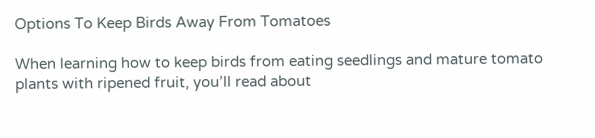Options To Keep Birds Away From Tomatoes

When learning how to keep birds from eating seedlings and mature tomato plants with ripened fruit, you’ll read about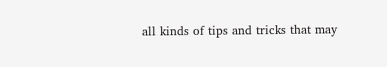all kinds of tips and tricks that may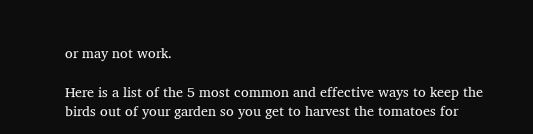or may not work.

Here is a list of the 5 most common and effective ways to keep the birds out of your garden so you get to harvest the tomatoes for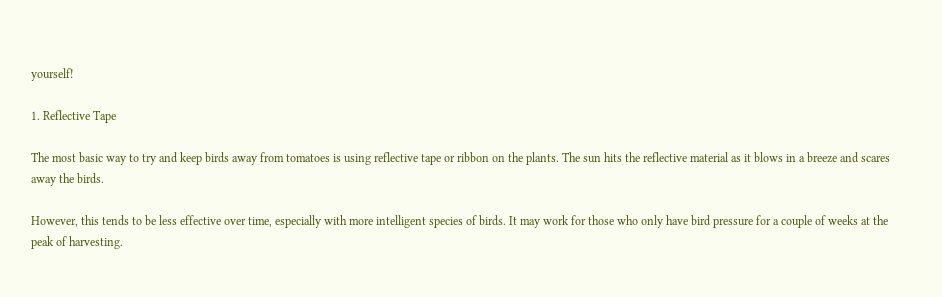yourself!

1. Reflective Tape

The most basic way to try and keep birds away from tomatoes is using reflective tape or ribbon on the plants. The sun hits the reflective material as it blows in a breeze and scares away the birds.

However, this tends to be less effective over time, especially with more intelligent species of birds. It may work for those who only have bird pressure for a couple of weeks at the peak of harvesting.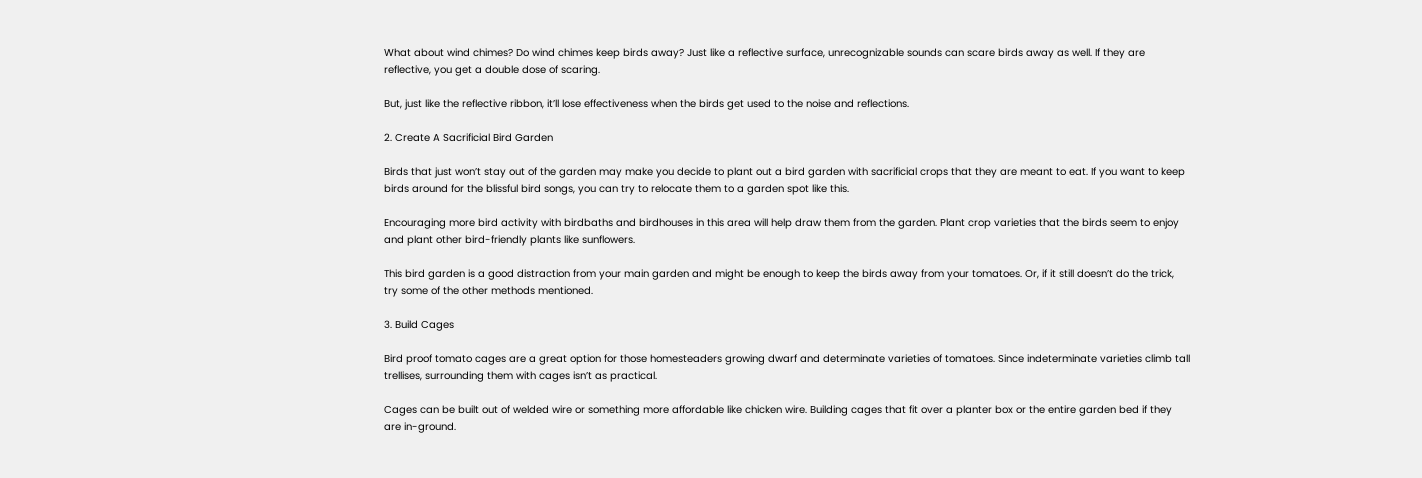What about wind chimes? Do wind chimes keep birds away? Just like a reflective surface, unrecognizable sounds can scare birds away as well. If they are reflective, you get a double dose of scaring.

But, just like the reflective ribbon, it’ll lose effectiveness when the birds get used to the noise and reflections.

2. Create A Sacrificial Bird Garden

Birds that just won’t stay out of the garden may make you decide to plant out a bird garden with sacrificial crops that they are meant to eat. If you want to keep birds around for the blissful bird songs, you can try to relocate them to a garden spot like this.

Encouraging more bird activity with birdbaths and birdhouses in this area will help draw them from the garden. Plant crop varieties that the birds seem to enjoy and plant other bird-friendly plants like sunflowers.

This bird garden is a good distraction from your main garden and might be enough to keep the birds away from your tomatoes. Or, if it still doesn’t do the trick, try some of the other methods mentioned.

3. Build Cages

Bird proof tomato cages are a great option for those homesteaders growing dwarf and determinate varieties of tomatoes. Since indeterminate varieties climb tall trellises, surrounding them with cages isn’t as practical.

Cages can be built out of welded wire or something more affordable like chicken wire. Building cages that fit over a planter box or the entire garden bed if they are in-ground.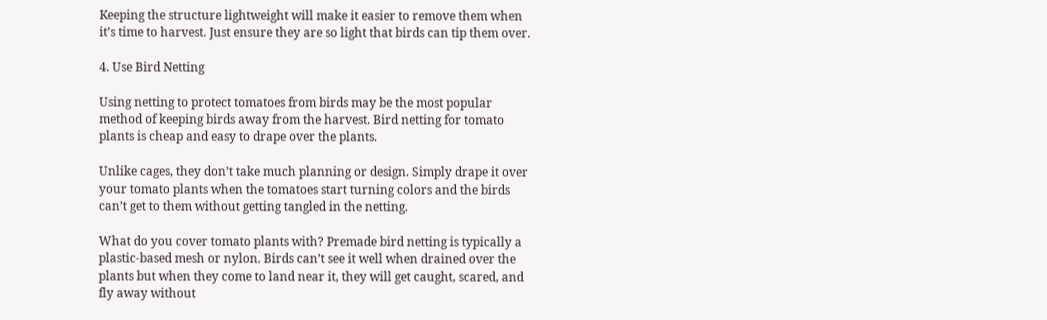Keeping the structure lightweight will make it easier to remove them when it’s time to harvest. Just ensure they are so light that birds can tip them over.

4. Use Bird Netting

Using netting to protect tomatoes from birds may be the most popular method of keeping birds away from the harvest. Bird netting for tomato plants is cheap and easy to drape over the plants.

Unlike cages, they don’t take much planning or design. Simply drape it over your tomato plants when the tomatoes start turning colors and the birds can’t get to them without getting tangled in the netting.

What do you cover tomato plants with? Premade bird netting is typically a plastic-based mesh or nylon. Birds can’t see it well when drained over the plants but when they come to land near it, they will get caught, scared, and fly away without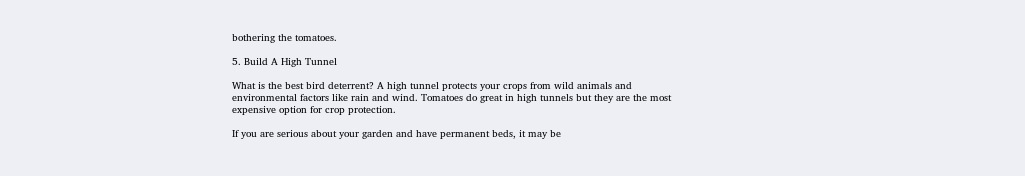bothering the tomatoes.

5. Build A High Tunnel

What is the best bird deterrent? A high tunnel protects your crops from wild animals and environmental factors like rain and wind. Tomatoes do great in high tunnels but they are the most expensive option for crop protection.

If you are serious about your garden and have permanent beds, it may be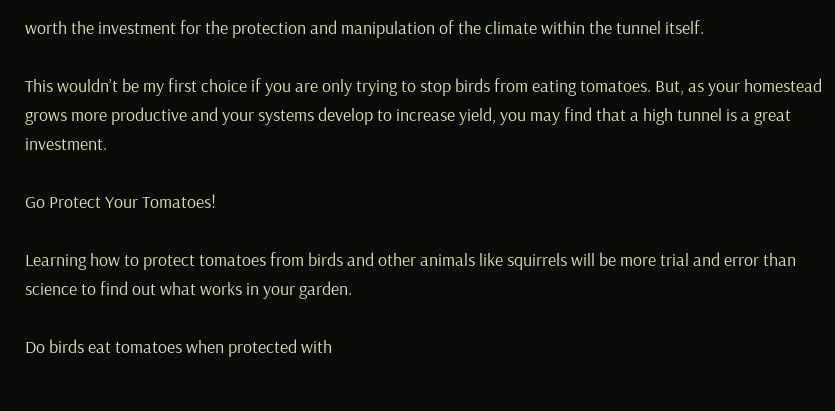worth the investment for the protection and manipulation of the climate within the tunnel itself.

This wouldn’t be my first choice if you are only trying to stop birds from eating tomatoes. But, as your homestead grows more productive and your systems develop to increase yield, you may find that a high tunnel is a great investment.

Go Protect Your Tomatoes!

Learning how to protect tomatoes from birds and other animals like squirrels will be more trial and error than science to find out what works in your garden.

Do birds eat tomatoes when protected with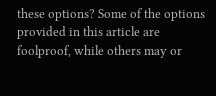these options? Some of the options provided in this article are foolproof, while others may or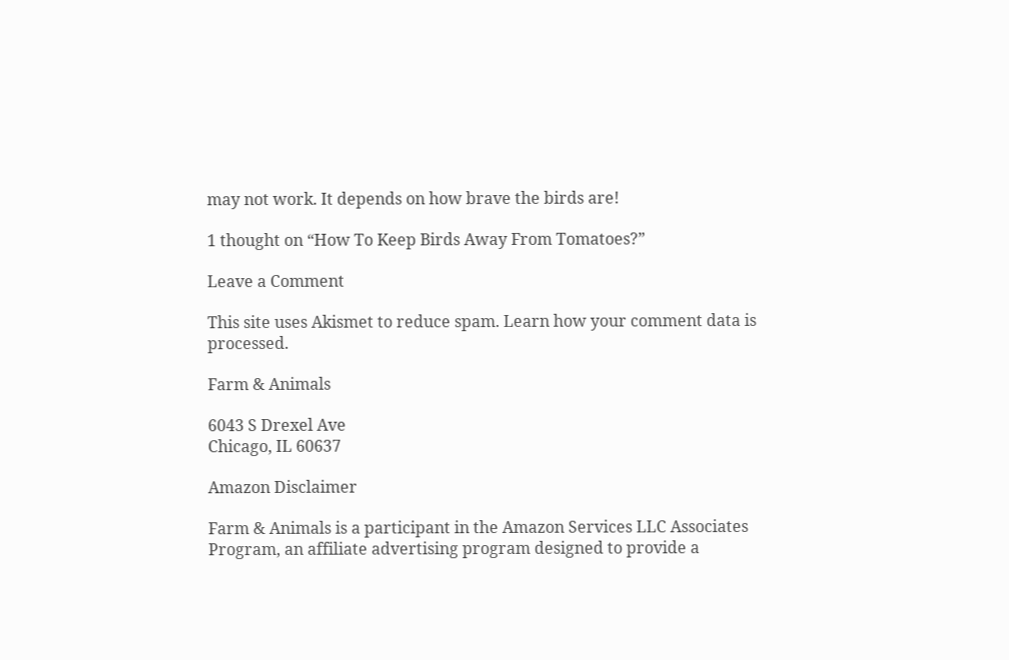may not work. It depends on how brave the birds are!

1 thought on “How To Keep Birds Away From Tomatoes?”

Leave a Comment

This site uses Akismet to reduce spam. Learn how your comment data is processed.

Farm & Animals

6043 S Drexel Ave
Chicago, IL 60637

Amazon Disclaimer

Farm & Animals is a participant in the Amazon Services LLC Associates Program, an affiliate advertising program designed to provide a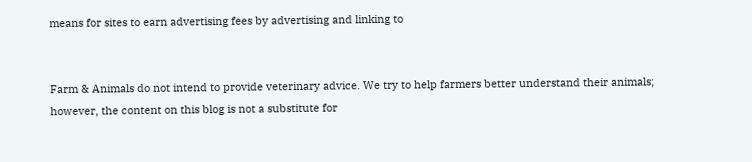means for sites to earn advertising fees by advertising and linking to


Farm & Animals do not intend to provide veterinary advice. We try to help farmers better understand their animals; however, the content on this blog is not a substitute for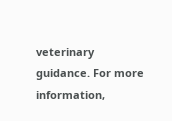veterinary guidance. For more information,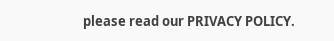please read our PRIVACY POLICY.